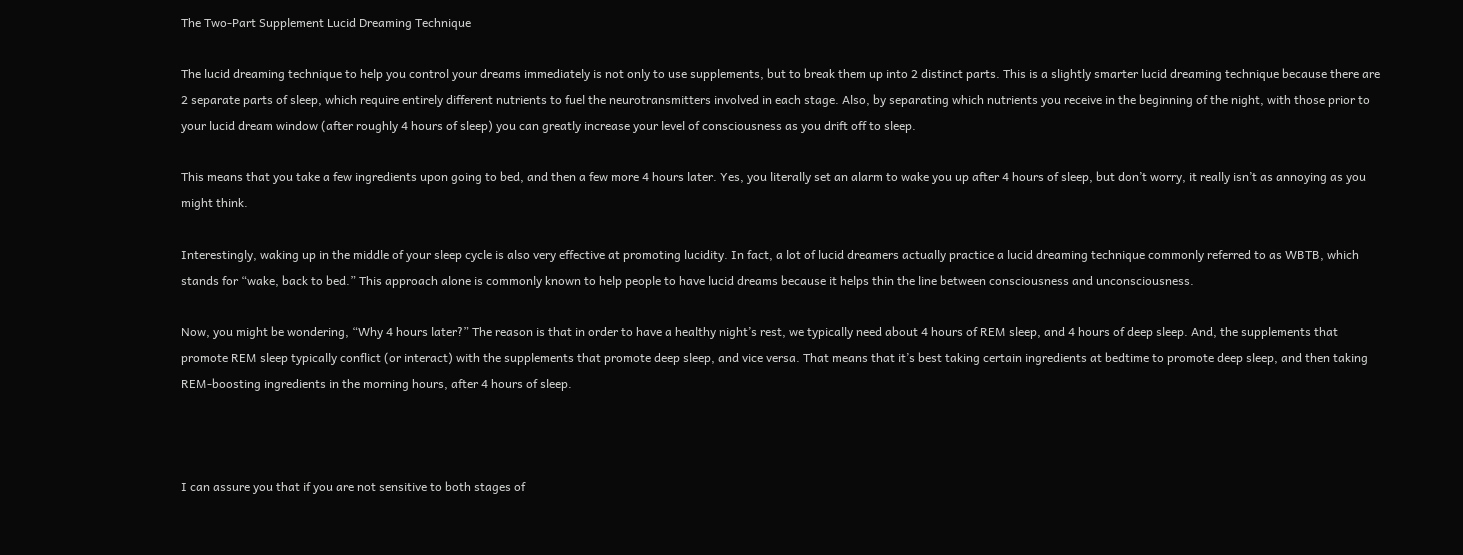The Two-Part Supplement Lucid Dreaming Technique

The lucid dreaming technique to help you control your dreams immediately is not only to use supplements, but to break them up into 2 distinct parts. This is a slightly smarter lucid dreaming technique because there are 2 separate parts of sleep, which require entirely different nutrients to fuel the neurotransmitters involved in each stage. Also, by separating which nutrients you receive in the beginning of the night, with those prior to your lucid dream window (after roughly 4 hours of sleep) you can greatly increase your level of consciousness as you drift off to sleep.

This means that you take a few ingredients upon going to bed, and then a few more 4 hours later. Yes, you literally set an alarm to wake you up after 4 hours of sleep, but don’t worry, it really isn’t as annoying as you might think.

Interestingly, waking up in the middle of your sleep cycle is also very effective at promoting lucidity. In fact, a lot of lucid dreamers actually practice a lucid dreaming technique commonly referred to as WBTB, which stands for “wake, back to bed.” This approach alone is commonly known to help people to have lucid dreams because it helps thin the line between consciousness and unconsciousness.

Now, you might be wondering, “Why 4 hours later?” The reason is that in order to have a healthy night’s rest, we typically need about 4 hours of REM sleep, and 4 hours of deep sleep. And, the supplements that promote REM sleep typically conflict (or interact) with the supplements that promote deep sleep, and vice versa. That means that it’s best taking certain ingredients at bedtime to promote deep sleep, and then taking REM-boosting ingredients in the morning hours, after 4 hours of sleep.



I can assure you that if you are not sensitive to both stages of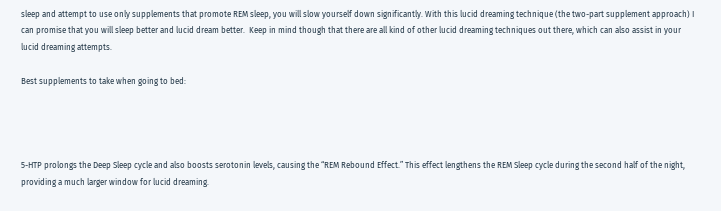sleep and attempt to use only supplements that promote REM sleep, you will slow yourself down significantly. With this lucid dreaming technique (the two-part supplement approach) I can promise that you will sleep better and lucid dream better.  Keep in mind though that there are all kind of other lucid dreaming techniques out there, which can also assist in your lucid dreaming attempts.

Best supplements to take when going to bed:




5-HTP prolongs the Deep Sleep cycle and also boosts serotonin levels, causing the “REM Rebound Effect.” This effect lengthens the REM Sleep cycle during the second half of the night, providing a much larger window for lucid dreaming.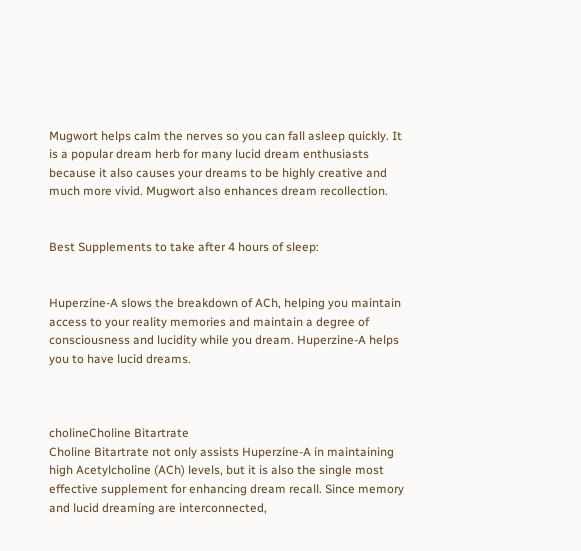Mugwort helps calm the nerves so you can fall asleep quickly. It is a popular dream herb for many lucid dream enthusiasts because it also causes your dreams to be highly creative and much more vivid. Mugwort also enhances dream recollection.


Best Supplements to take after 4 hours of sleep:


Huperzine-A slows the breakdown of ACh, helping you maintain access to your reality memories and maintain a degree of consciousness and lucidity while you dream. Huperzine-A helps you to have lucid dreams.



cholineCholine Bitartrate
Choline Bitartrate not only assists Huperzine-A in maintaining high Acetylcholine (ACh) levels, but it is also the single most effective supplement for enhancing dream recall. Since memory and lucid dreaming are interconnected,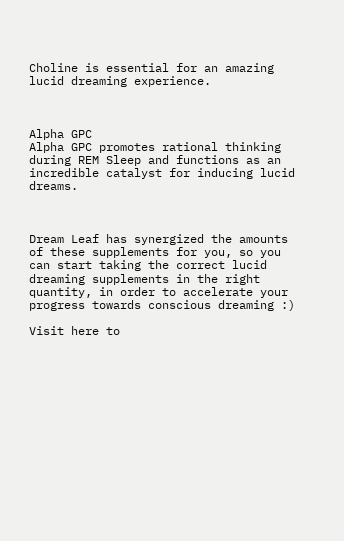Choline is essential for an amazing lucid dreaming experience.



Alpha GPC
Alpha GPC promotes rational thinking during REM Sleep and functions as an incredible catalyst for inducing lucid dreams.



Dream Leaf has synergized the amounts of these supplements for you, so you can start taking the correct lucid dreaming supplements in the right quantity, in order to accelerate your progress towards conscious dreaming :)

Visit here to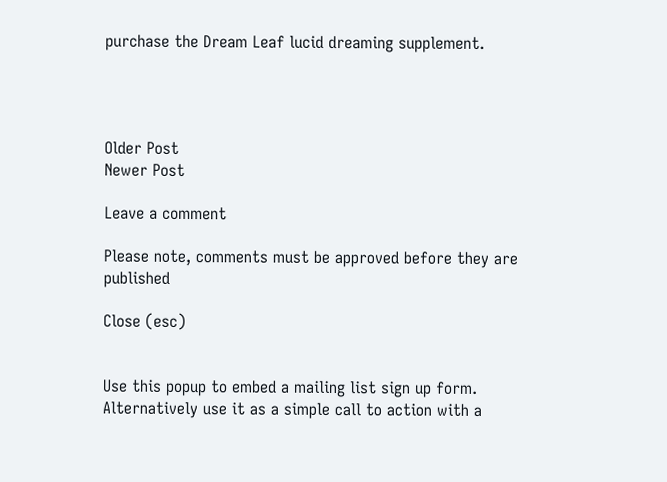purchase the Dream Leaf lucid dreaming supplement.




Older Post
Newer Post

Leave a comment

Please note, comments must be approved before they are published

Close (esc)


Use this popup to embed a mailing list sign up form. Alternatively use it as a simple call to action with a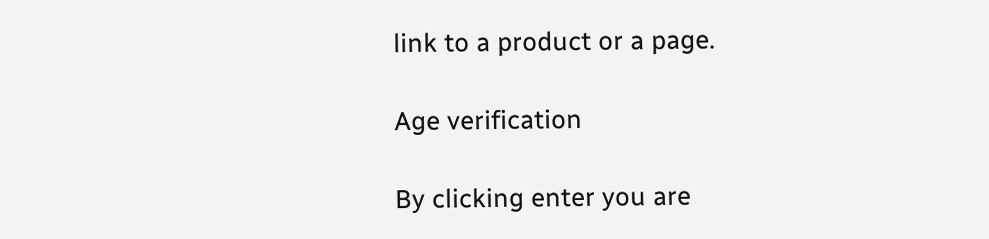link to a product or a page.

Age verification

By clicking enter you are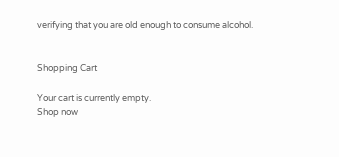verifying that you are old enough to consume alcohol.


Shopping Cart

Your cart is currently empty.
Shop now